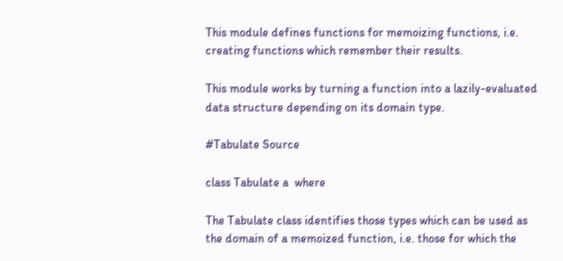This module defines functions for memoizing functions, i.e. creating functions which remember their results.

This module works by turning a function into a lazily-evaluated data structure depending on its domain type.

#Tabulate Source

class Tabulate a  where

The Tabulate class identifies those types which can be used as the domain of a memoized function, i.e. those for which the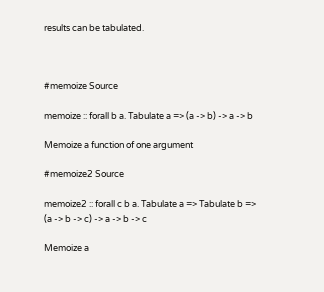results can be tabulated.



#memoize Source

memoize :: forall b a. Tabulate a => (a -> b) -> a -> b

Memoize a function of one argument

#memoize2 Source

memoize2 :: forall c b a. Tabulate a => Tabulate b => (a -> b -> c) -> a -> b -> c

Memoize a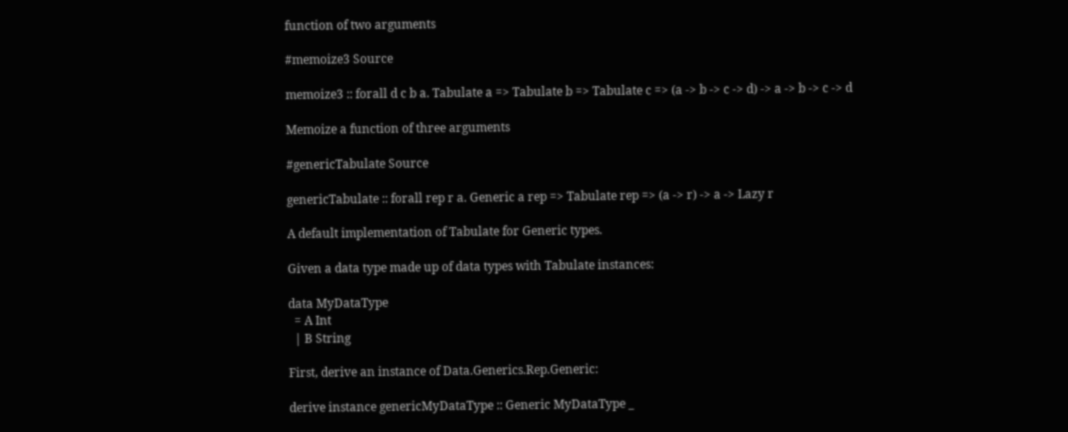function of two arguments

#memoize3 Source

memoize3 :: forall d c b a. Tabulate a => Tabulate b => Tabulate c => (a -> b -> c -> d) -> a -> b -> c -> d

Memoize a function of three arguments

#genericTabulate Source

genericTabulate :: forall rep r a. Generic a rep => Tabulate rep => (a -> r) -> a -> Lazy r

A default implementation of Tabulate for Generic types.

Given a data type made up of data types with Tabulate instances:

data MyDataType
  = A Int
  | B String

First, derive an instance of Data.Generics.Rep.Generic:

derive instance genericMyDataType :: Generic MyDataType _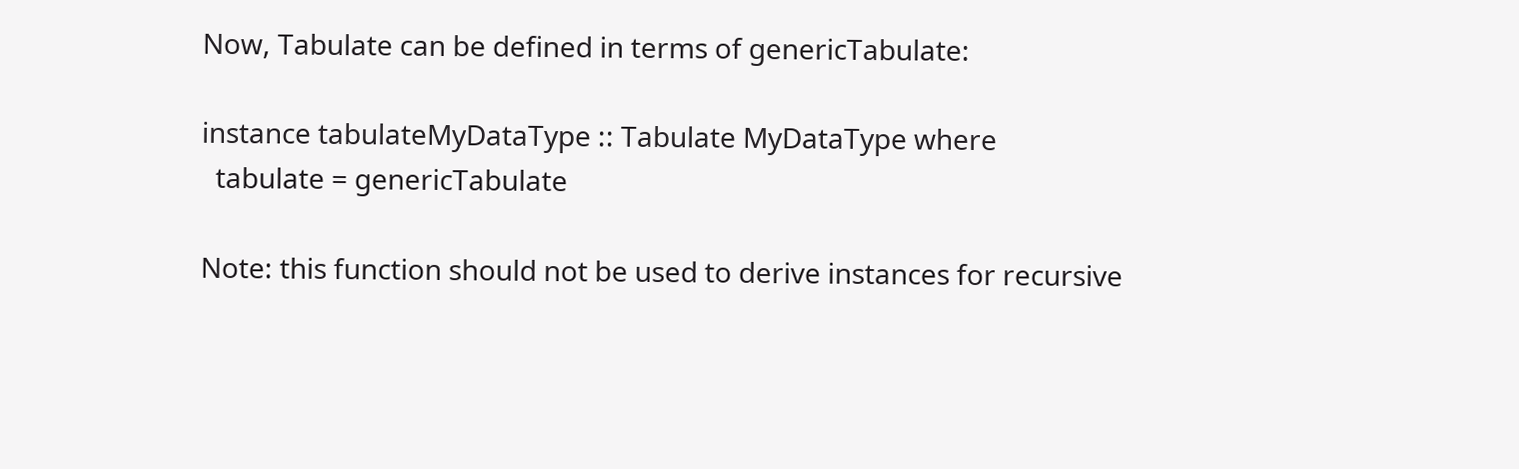Now, Tabulate can be defined in terms of genericTabulate:

instance tabulateMyDataType :: Tabulate MyDataType where
  tabulate = genericTabulate

Note: this function should not be used to derive instances for recursive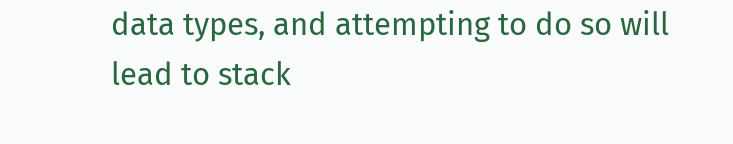data types, and attempting to do so will lead to stack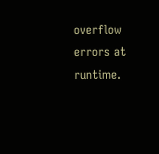overflow errors at runtime.